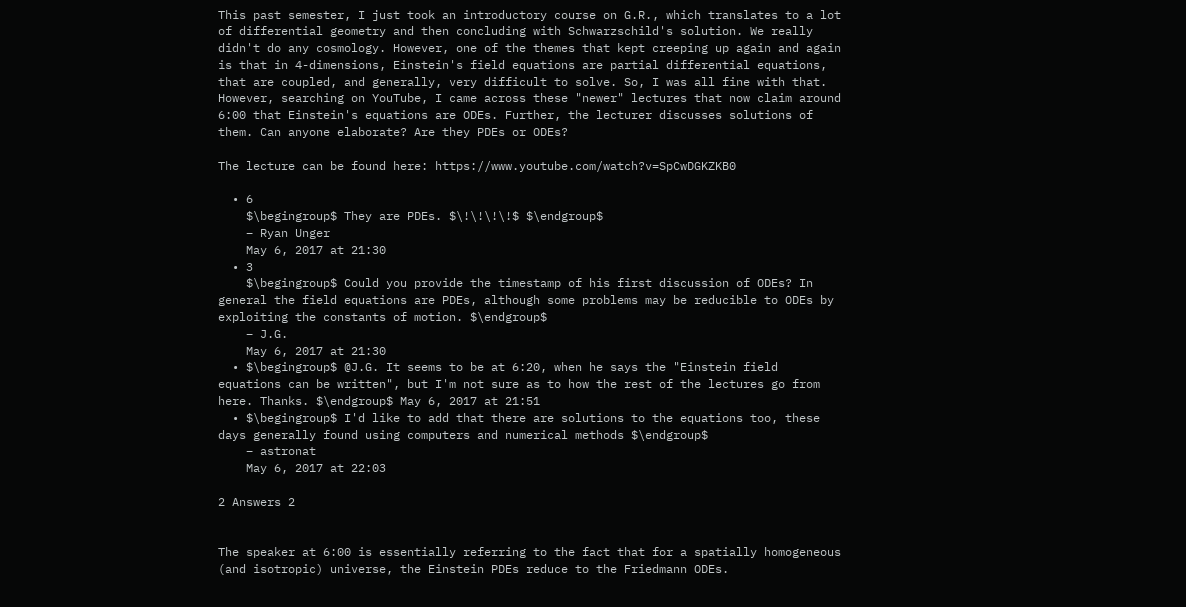This past semester, I just took an introductory course on G.R., which translates to a lot of differential geometry and then concluding with Schwarzschild's solution. We really didn't do any cosmology. However, one of the themes that kept creeping up again and again is that in 4-dimensions, Einstein's field equations are partial differential equations, that are coupled, and generally, very difficult to solve. So, I was all fine with that. However, searching on YouTube, I came across these "newer" lectures that now claim around 6:00 that Einstein's equations are ODEs. Further, the lecturer discusses solutions of them. Can anyone elaborate? Are they PDEs or ODEs?

The lecture can be found here: https://www.youtube.com/watch?v=SpCwDGKZKB0

  • 6
    $\begingroup$ They are PDEs. $\!\!\!\!$ $\endgroup$
    – Ryan Unger
    May 6, 2017 at 21:30
  • 3
    $\begingroup$ Could you provide the timestamp of his first discussion of ODEs? In general the field equations are PDEs, although some problems may be reducible to ODEs by exploiting the constants of motion. $\endgroup$
    – J.G.
    May 6, 2017 at 21:30
  • $\begingroup$ @J.G. It seems to be at 6:20, when he says the "Einstein field equations can be written", but I'm not sure as to how the rest of the lectures go from here. Thanks. $\endgroup$ May 6, 2017 at 21:51
  • $\begingroup$ I'd like to add that there are solutions to the equations too, these days generally found using computers and numerical methods $\endgroup$
    – astronat
    May 6, 2017 at 22:03

2 Answers 2


The speaker at 6:00 is essentially referring to the fact that for a spatially homogeneous (and isotropic) universe, the Einstein PDEs reduce to the Friedmann ODEs.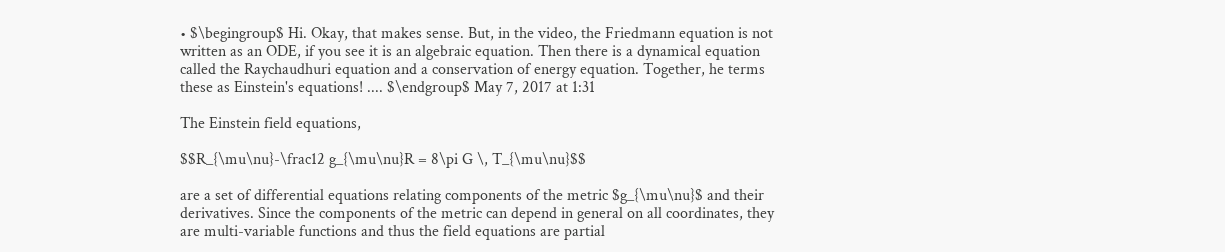• $\begingroup$ Hi. Okay, that makes sense. But, in the video, the Friedmann equation is not written as an ODE, if you see it is an algebraic equation. Then there is a dynamical equation called the Raychaudhuri equation and a conservation of energy equation. Together, he terms these as Einstein's equations! .... $\endgroup$ May 7, 2017 at 1:31

The Einstein field equations,

$$R_{\mu\nu}-\frac12 g_{\mu\nu}R = 8\pi G \, T_{\mu\nu}$$

are a set of differential equations relating components of the metric $g_{\mu\nu}$ and their derivatives. Since the components of the metric can depend in general on all coordinates, they are multi-variable functions and thus the field equations are partial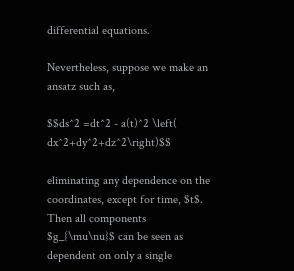differential equations.

Nevertheless, suppose we make an ansatz such as,

$$ds^2 =dt^2 - a(t)^2 \left( dx^2+dy^2+dz^2\right)$$

eliminating any dependence on the coordinates, except for time, $t$. Then all components $g_{\mu\nu}$ can be seen as dependent on only a single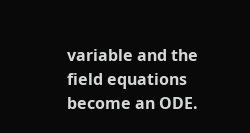variable and the field equations become an ODE.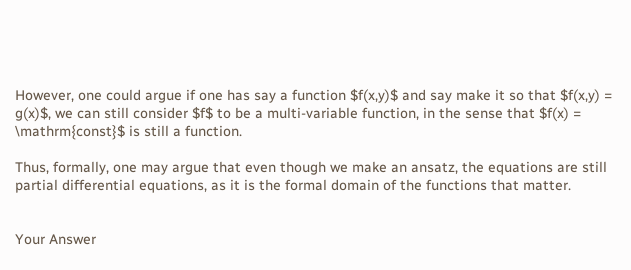However, one could argue if one has say a function $f(x,y)$ and say make it so that $f(x,y) = g(x)$, we can still consider $f$ to be a multi-variable function, in the sense that $f(x) = \mathrm{const}$ is still a function.

Thus, formally, one may argue that even though we make an ansatz, the equations are still partial differential equations, as it is the formal domain of the functions that matter.


Your Answer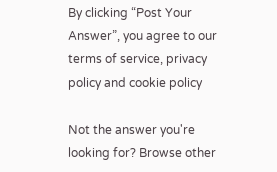By clicking “Post Your Answer”, you agree to our terms of service, privacy policy and cookie policy

Not the answer you're looking for? Browse other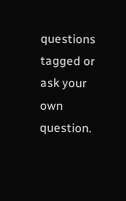questions tagged or ask your own question.